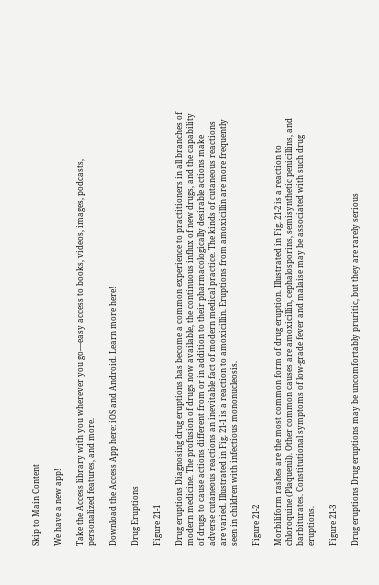Skip to Main Content

We have a new app!

Take the Access library with you wherever you go—easy access to books, videos, images, podcasts, personalized features, and more.

Download the Access App here: iOS and Android. Learn more here!

Drug Eruptions

Figure 21-1

Drug eruptions Diagnosing drug eruptions has become a common experience to practitioners in all branches of modern medicine. The profusion of drugs now available, the continuous influx of new drugs, and the capability of drugs to cause actions different from or in addition to their pharmacologically desirable actions make adverse cutaneous reactions an inevitable fact of modern medical practice. The kinds of cutaneous reactions are varied. Illustrated in Fig. 21-1 is a reaction to amoxicillin. Eruptions from amoxicillin are more frequently seen in children with infectious mononucleosis.

Figure 21-2

Morbiliform rashes are the most common form of drug eruption. Illustrated in Fig. 21-2 is a reaction to chloroquine (Plaquenil). Other common causes are amoxicillin, cephalosporins, semisynthetic penicillins, and barbiturates. Constitutional symptoms of low-grade fever and malaise may be associated with such drug eruptions.

Figure 21-3

Drug eruptions Drug eruptions may be uncomfortably pruritic, but they are rarely serious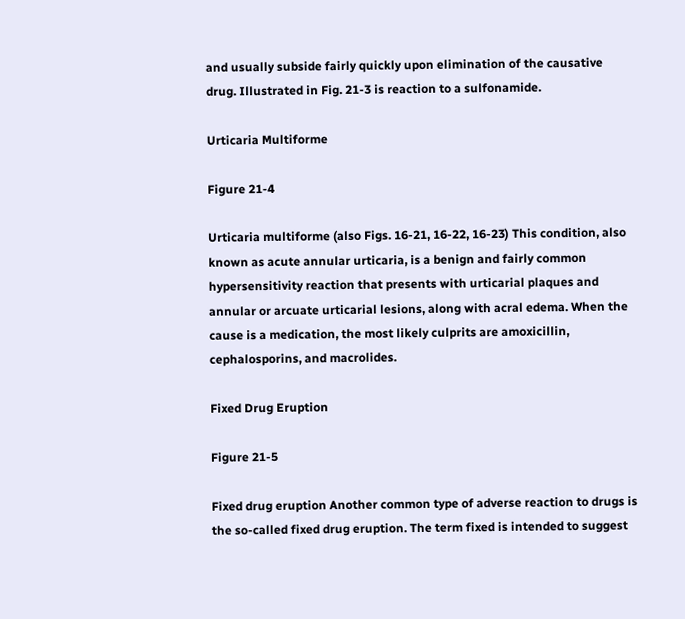and usually subside fairly quickly upon elimination of the causative drug. Illustrated in Fig. 21-3 is reaction to a sulfonamide.

Urticaria Multiforme

Figure 21-4

Urticaria multiforme (also Figs. 16-21, 16-22, 16-23) This condition, also known as acute annular urticaria, is a benign and fairly common hypersensitivity reaction that presents with urticarial plaques and annular or arcuate urticarial lesions, along with acral edema. When the cause is a medication, the most likely culprits are amoxicillin, cephalosporins, and macrolides.

Fixed Drug Eruption

Figure 21-5

Fixed drug eruption Another common type of adverse reaction to drugs is the so-called fixed drug eruption. The term fixed is intended to suggest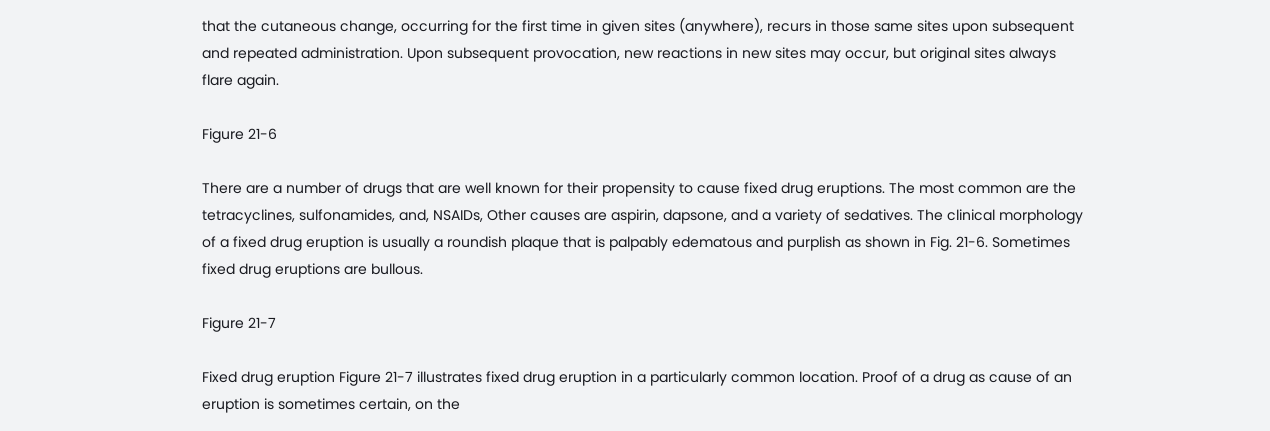that the cutaneous change, occurring for the first time in given sites (anywhere), recurs in those same sites upon subsequent and repeated administration. Upon subsequent provocation, new reactions in new sites may occur, but original sites always flare again.

Figure 21-6

There are a number of drugs that are well known for their propensity to cause fixed drug eruptions. The most common are the tetracyclines, sulfonamides, and, NSAIDs, Other causes are aspirin, dapsone, and a variety of sedatives. The clinical morphology of a fixed drug eruption is usually a roundish plaque that is palpably edematous and purplish as shown in Fig. 21-6. Sometimes fixed drug eruptions are bullous.

Figure 21-7

Fixed drug eruption Figure 21-7 illustrates fixed drug eruption in a particularly common location. Proof of a drug as cause of an eruption is sometimes certain, on the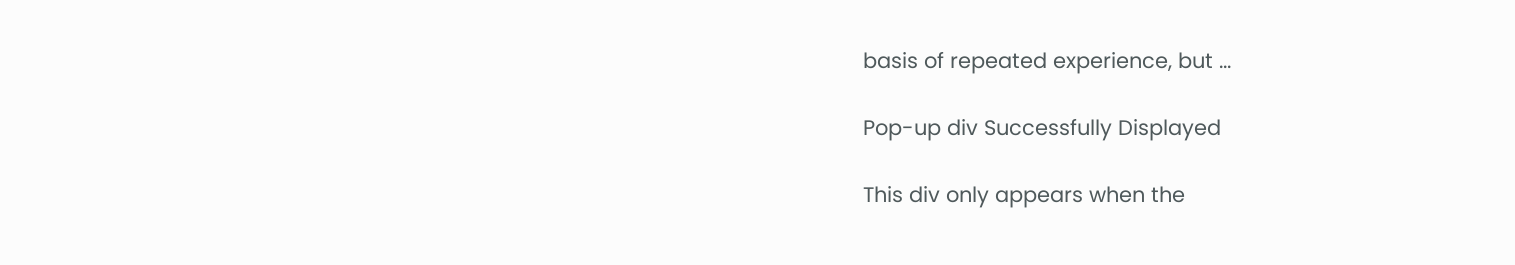basis of repeated experience, but ...

Pop-up div Successfully Displayed

This div only appears when the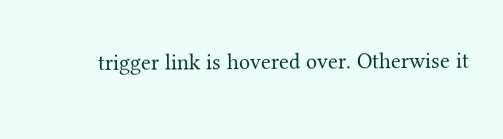trigger link is hovered over. Otherwise it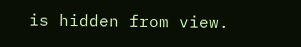is hidden from view.